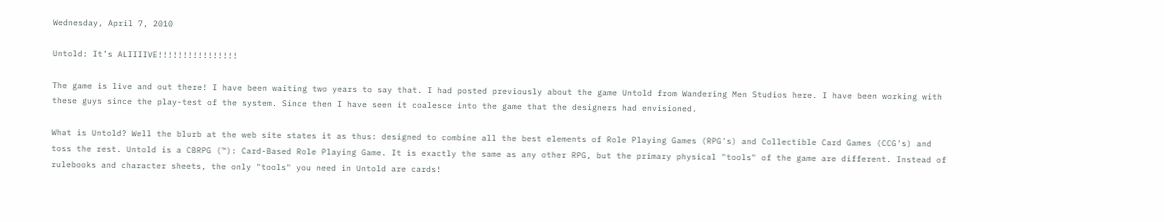Wednesday, April 7, 2010

Untold: It’s ALIIIIVE!!!!!!!!!!!!!!!!

The game is live and out there! I have been waiting two years to say that. I had posted previously about the game Untold from Wandering Men Studios here. I have been working with these guys since the play-test of the system. Since then I have seen it coalesce into the game that the designers had envisioned.

What is Untold? Well the blurb at the web site states it as thus: designed to combine all the best elements of Role Playing Games (RPG's) and Collectible Card Games (CCG's) and toss the rest. Untold is a CBRPG (™): Card-Based Role Playing Game. It is exactly the same as any other RPG, but the primary physical "tools" of the game are different. Instead of rulebooks and character sheets, the only "tools" you need in Untold are cards!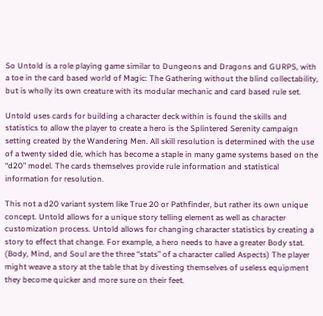So Untold is a role playing game similar to Dungeons and Dragons and GURPS, with a toe in the card based world of Magic: The Gathering without the blind collectability, but is wholly its own creature with its modular mechanic and card based rule set.

Untold uses cards for building a character deck within is found the skills and statistics to allow the player to create a hero is the Splintered Serenity campaign setting created by the Wandering Men. All skill resolution is determined with the use of a twenty sided die, which has become a staple in many game systems based on the “d20” model. The cards themselves provide rule information and statistical information for resolution.

This not a d20 variant system like True 20 or Pathfinder, but rather its own unique concept. Untold allows for a unique story telling element as well as character customization process. Untold allows for changing character statistics by creating a story to effect that change. For example, a hero needs to have a greater Body stat. (Body, Mind, and Soul are the three “stats” of a character called Aspects) The player might weave a story at the table that by divesting themselves of useless equipment they become quicker and more sure on their feet.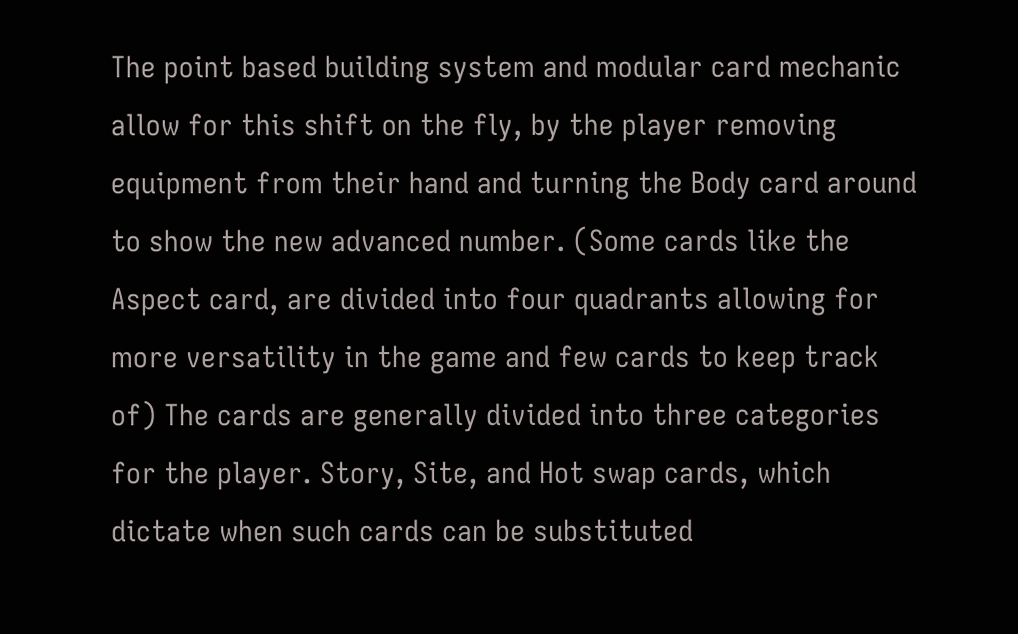The point based building system and modular card mechanic allow for this shift on the fly, by the player removing equipment from their hand and turning the Body card around to show the new advanced number. (Some cards like the Aspect card, are divided into four quadrants allowing for more versatility in the game and few cards to keep track of) The cards are generally divided into three categories for the player. Story, Site, and Hot swap cards, which dictate when such cards can be substituted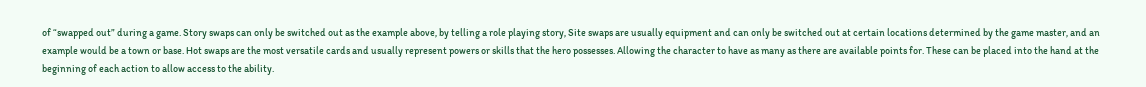of “swapped out” during a game. Story swaps can only be switched out as the example above, by telling a role playing story, Site swaps are usually equipment and can only be switched out at certain locations determined by the game master, and an example would be a town or base. Hot swaps are the most versatile cards and usually represent powers or skills that the hero possesses. Allowing the character to have as many as there are available points for. These can be placed into the hand at the beginning of each action to allow access to the ability.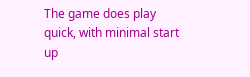The game does play quick, with minimal start up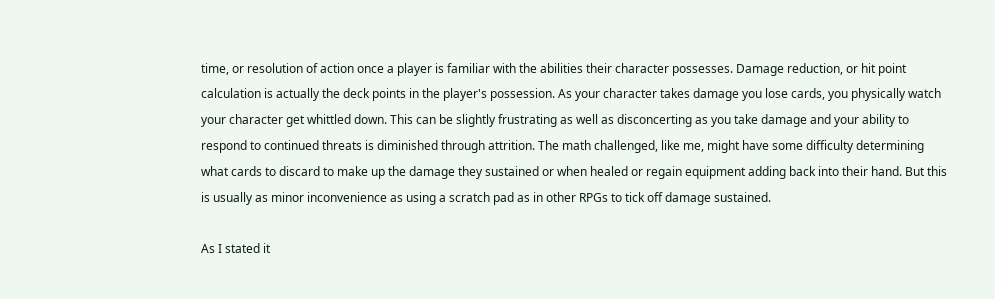time, or resolution of action once a player is familiar with the abilities their character possesses. Damage reduction, or hit point calculation is actually the deck points in the player's possession. As your character takes damage you lose cards, you physically watch your character get whittled down. This can be slightly frustrating as well as disconcerting as you take damage and your ability to respond to continued threats is diminished through attrition. The math challenged, like me, might have some difficulty determining what cards to discard to make up the damage they sustained or when healed or regain equipment adding back into their hand. But this is usually as minor inconvenience as using a scratch pad as in other RPGs to tick off damage sustained.

As I stated it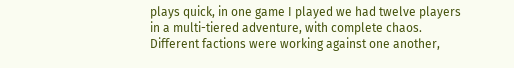plays quick, in one game I played we had twelve players in a multi-tiered adventure, with complete chaos. Different factions were working against one another,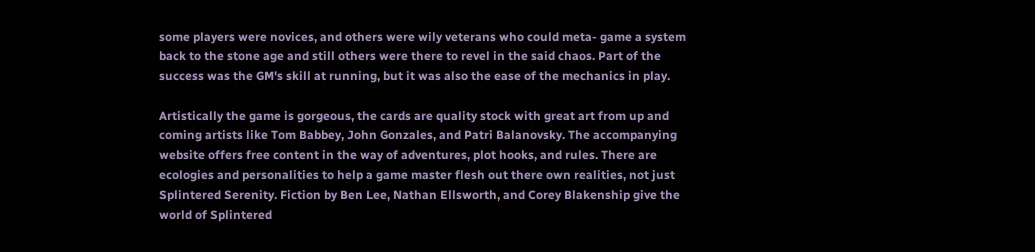some players were novices, and others were wily veterans who could meta- game a system back to the stone age and still others were there to revel in the said chaos. Part of the success was the GM's skill at running, but it was also the ease of the mechanics in play.

Artistically the game is gorgeous, the cards are quality stock with great art from up and coming artists like Tom Babbey, John Gonzales, and Patri Balanovsky. The accompanying website offers free content in the way of adventures, plot hooks, and rules. There are ecologies and personalities to help a game master flesh out there own realities, not just Splintered Serenity. Fiction by Ben Lee, Nathan Ellsworth, and Corey Blakenship give the world of Splintered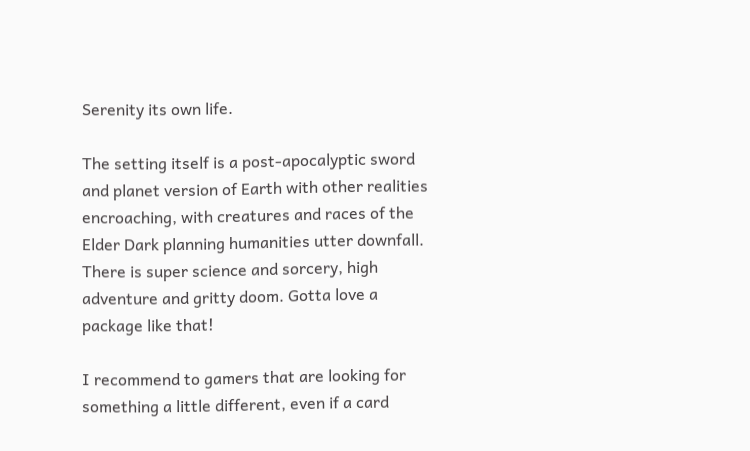Serenity its own life.

The setting itself is a post-apocalyptic sword and planet version of Earth with other realities encroaching, with creatures and races of the Elder Dark planning humanities utter downfall. There is super science and sorcery, high adventure and gritty doom. Gotta love a package like that!

I recommend to gamers that are looking for something a little different, even if a card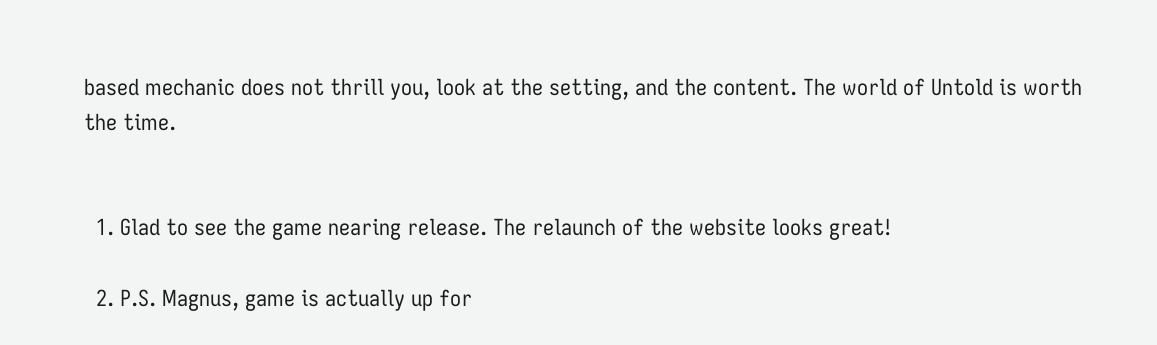based mechanic does not thrill you, look at the setting, and the content. The world of Untold is worth the time.


  1. Glad to see the game nearing release. The relaunch of the website looks great!

  2. P.S. Magnus, game is actually up for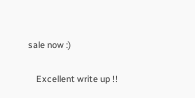sale now :)

    Excellent write up !!